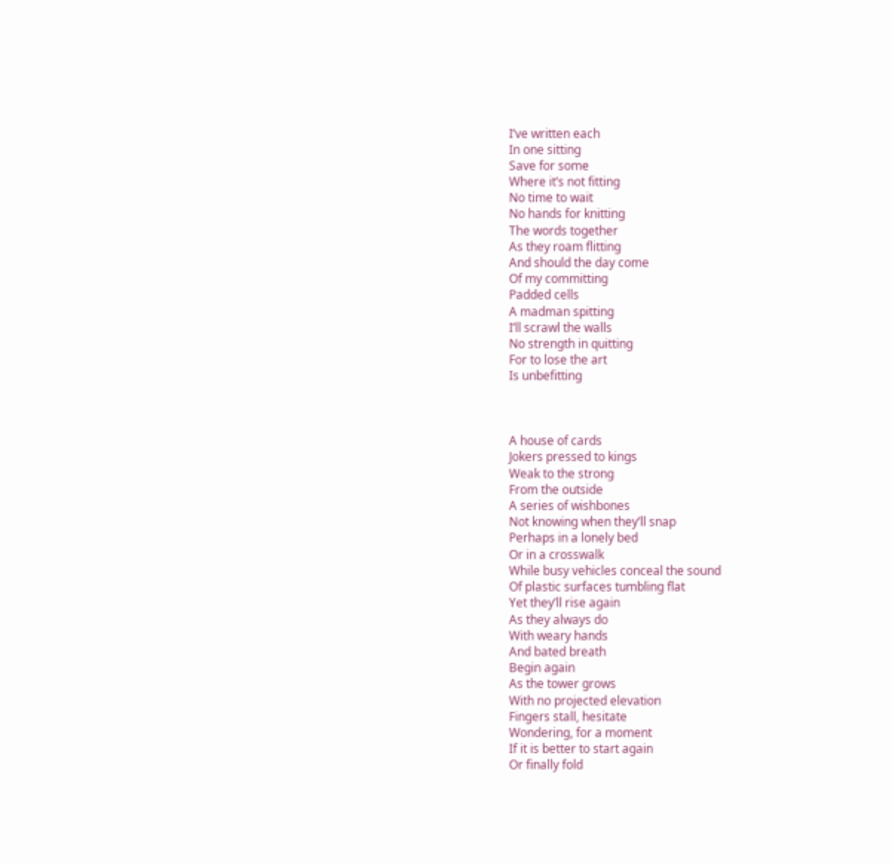I’ve written each
In one sitting
Save for some
Where it’s not fitting
No time to wait
No hands for knitting
The words together
As they roam flitting
And should the day come
Of my committing
Padded cells
A madman spitting
I’ll scrawl the walls
No strength in quitting
For to lose the art
Is unbefitting



A house of cards
Jokers pressed to kings
Weak to the strong
From the outside
A series of wishbones
Not knowing when they’ll snap
Perhaps in a lonely bed
Or in a crosswalk
While busy vehicles conceal the sound
Of plastic surfaces tumbling flat
Yet they’ll rise again
As they always do
With weary hands
And bated breath
Begin again
As the tower grows
With no projected elevation
Fingers stall, hesitate
Wondering, for a moment
If it is better to start again
Or finally fold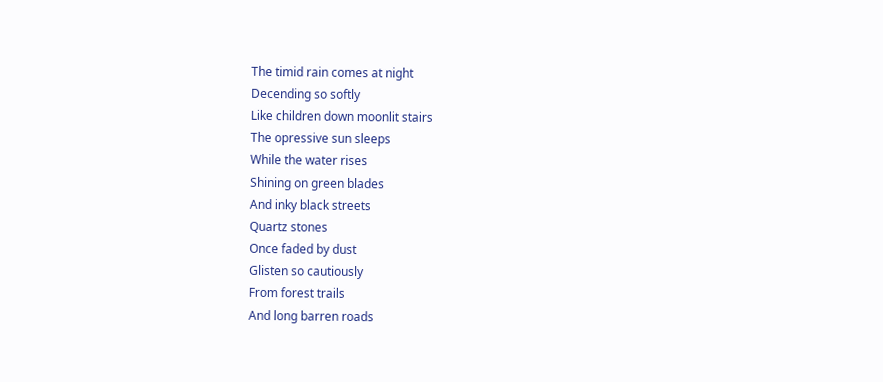The timid rain comes at night
Decending so softly
Like children down moonlit stairs
The opressive sun sleeps
While the water rises
Shining on green blades
And inky black streets
Quartz stones
Once faded by dust
Glisten so cautiously
From forest trails
And long barren roads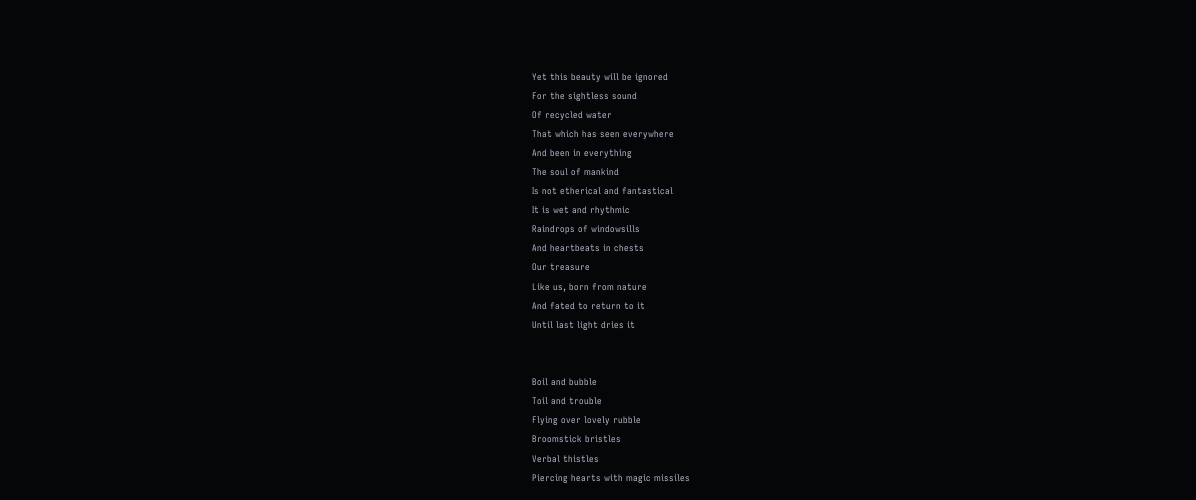Yet this beauty will be ignored
For the sightless sound
Of recycled water
That which has seen everywhere
And been in everything
The soul of mankind
Is not etherical and fantastical
It is wet and rhythmic
Raindrops of windowsills
And heartbeats in chests
Our treasure
Like us, born from nature
And fated to return to it
Until last light dries it


Boil and bubble
Toil and trouble
Flying over lovely rubble
Broomstick bristles
Verbal thistles
Piercing hearts with magic missiles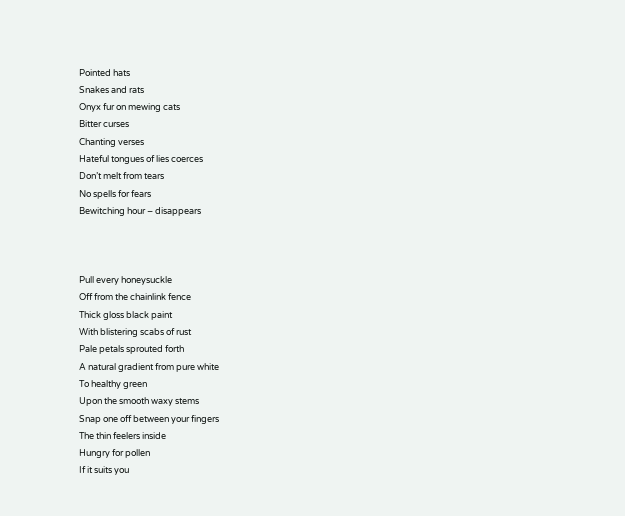Pointed hats
Snakes and rats
Onyx fur on mewing cats
Bitter curses
Chanting verses
Hateful tongues of lies coerces
Don’t melt from tears
No spells for fears
Bewitching hour – disappears



Pull every honeysuckle
Off from the chainlink fence
Thick gloss black paint
With blistering scabs of rust
Pale petals sprouted forth
A natural gradient from pure white
To healthy green
Upon the smooth waxy stems
Snap one off between your fingers
The thin feelers inside
Hungry for pollen
If it suits you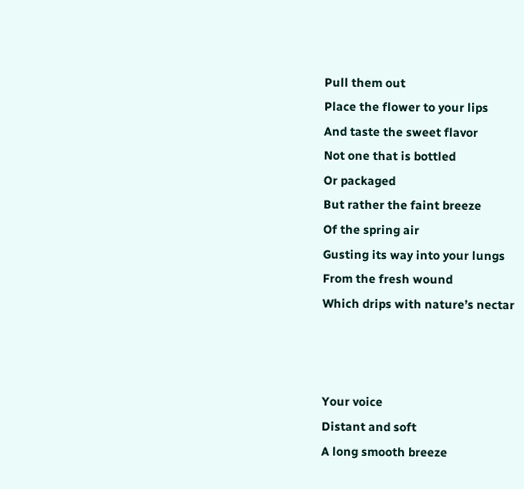Pull them out
Place the flower to your lips
And taste the sweet flavor
Not one that is bottled
Or packaged
But rather the faint breeze
Of the spring air
Gusting its way into your lungs
From the fresh wound
Which drips with nature’s nectar



Your voice
Distant and soft
A long smooth breeze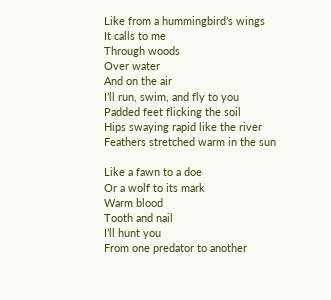Like from a hummingbird’s wings
It calls to me
Through woods
Over water
And on the air
I’ll run, swim, and fly to you
Padded feet flicking the soil
Hips swaying rapid like the river
Feathers stretched warm in the sun

Like a fawn to a doe
Or a wolf to its mark
Warm blood
Tooth and nail
I’ll hunt you
From one predator to another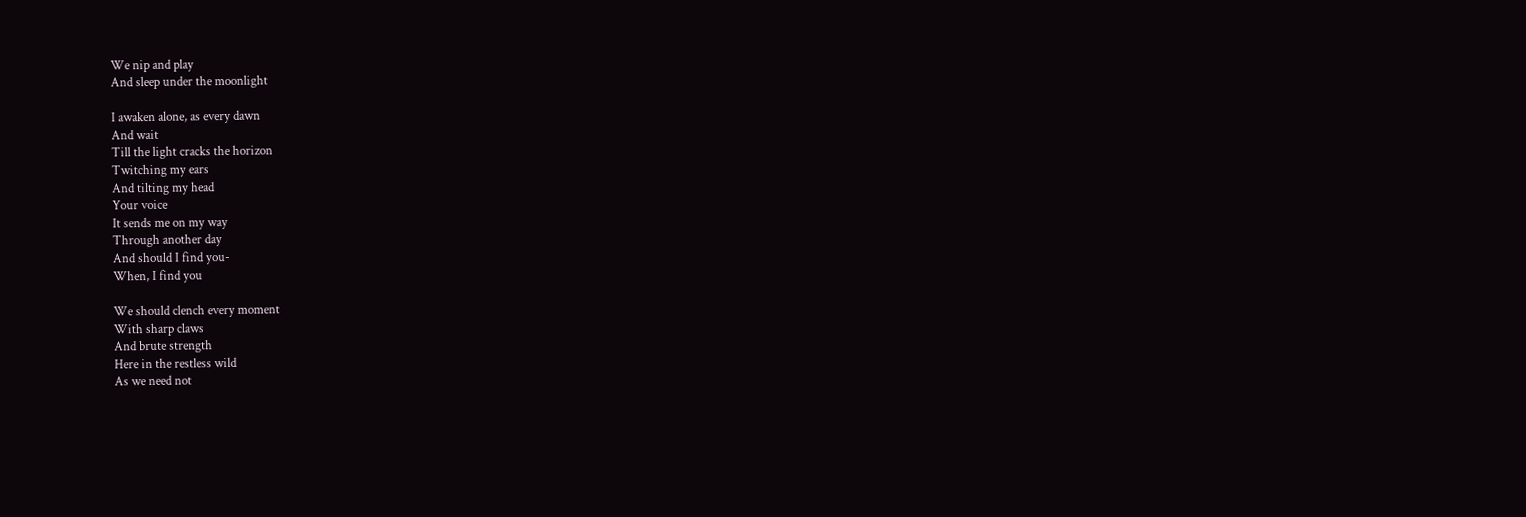We nip and play
And sleep under the moonlight

I awaken alone, as every dawn
And wait
Till the light cracks the horizon
Twitching my ears
And tilting my head
Your voice
It sends me on my way
Through another day
And should I find you-
When, I find you

We should clench every moment
With sharp claws
And brute strength
Here in the restless wild
As we need not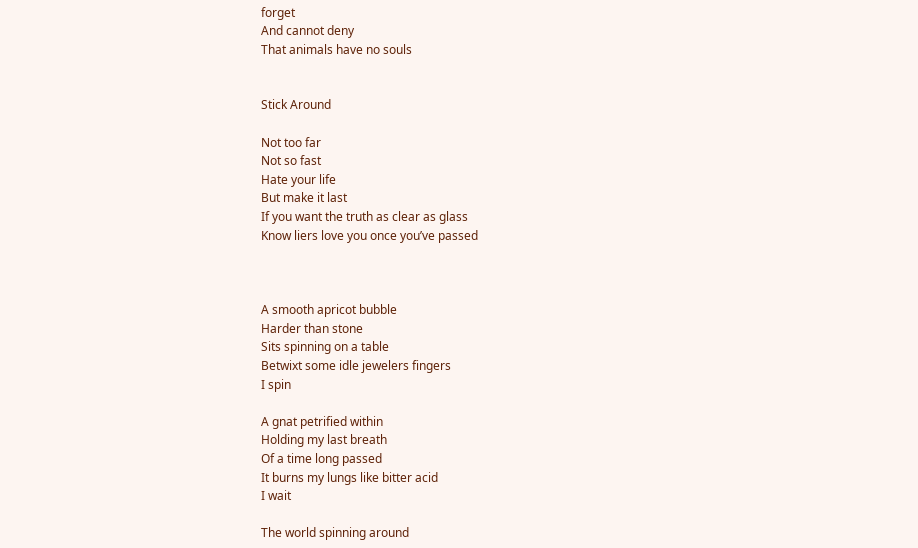forget
And cannot deny
That animals have no souls


Stick Around

Not too far
Not so fast
Hate your life
But make it last
If you want the truth as clear as glass
Know liers love you once you’ve passed



A smooth apricot bubble
Harder than stone
Sits spinning on a table
Betwixt some idle jewelers fingers
I spin

A gnat petrified within
Holding my last breath
Of a time long passed
It burns my lungs like bitter acid
I wait

The world spinning around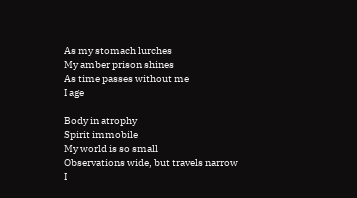As my stomach lurches
My amber prison shines
As time passes without me
I age

Body in atrophy
Spirit immobile
My world is so small
Observations wide, but travels narrow
I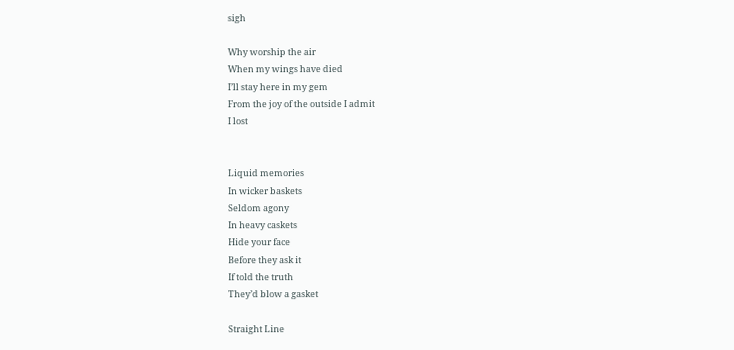sigh

Why worship the air
When my wings have died
I’ll stay here in my gem
From the joy of the outside I admit
I lost


Liquid memories
In wicker baskets
Seldom agony
In heavy caskets
Hide your face
Before they ask it
If told the truth
They’d blow a gasket

Straight Line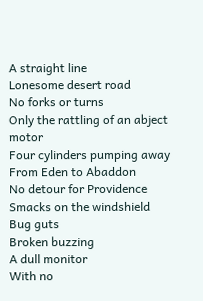A straight line
Lonesome desert road
No forks or turns
Only the rattling of an abject motor
Four cylinders pumping away
From Eden to Abaddon
No detour for Providence
Smacks on the windshield
Bug guts
Broken buzzing
A dull monitor
With no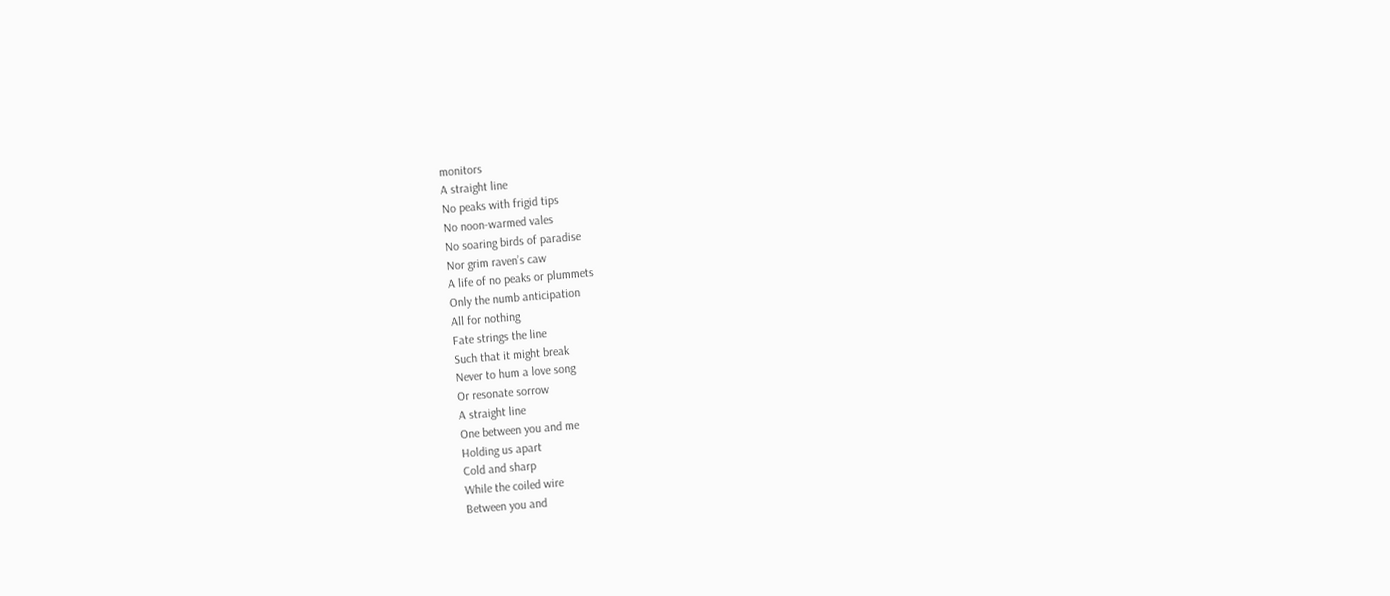monitors
A straight line
No peaks with frigid tips
No noon-warmed vales
No soaring birds of paradise
Nor grim raven’s caw
A life of no peaks or plummets
Only the numb anticipation
All for nothing
Fate strings the line
Such that it might break
Never to hum a love song
Or resonate sorrow
A straight line
One between you and me
Holding us apart
Cold and sharp
While the coiled wire
Between you and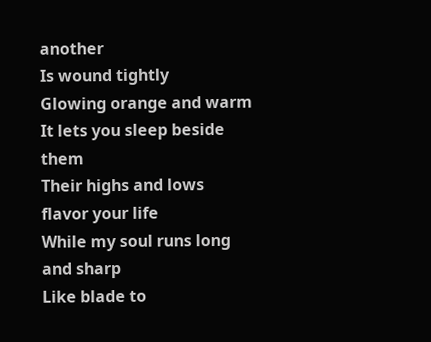another
Is wound tightly
Glowing orange and warm
It lets you sleep beside them
Their highs and lows flavor your life
While my soul runs long and sharp
Like blade to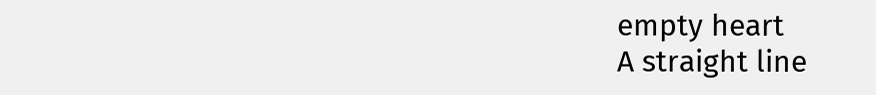empty heart
A straight line